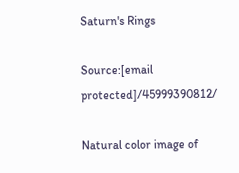Saturn's Rings

Source:[email protected]/45999390812/

Natural color image of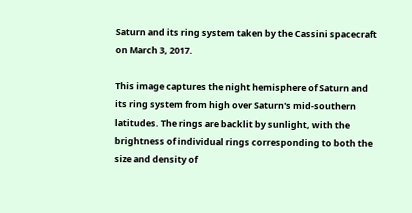Saturn and its ring system taken by the Cassini spacecraft on March 3, 2017.

This image captures the night hemisphere of Saturn and its ring system from high over Saturn's mid-southern latitudes. The rings are backlit by sunlight, with the brightness of individual rings corresponding to both the size and density of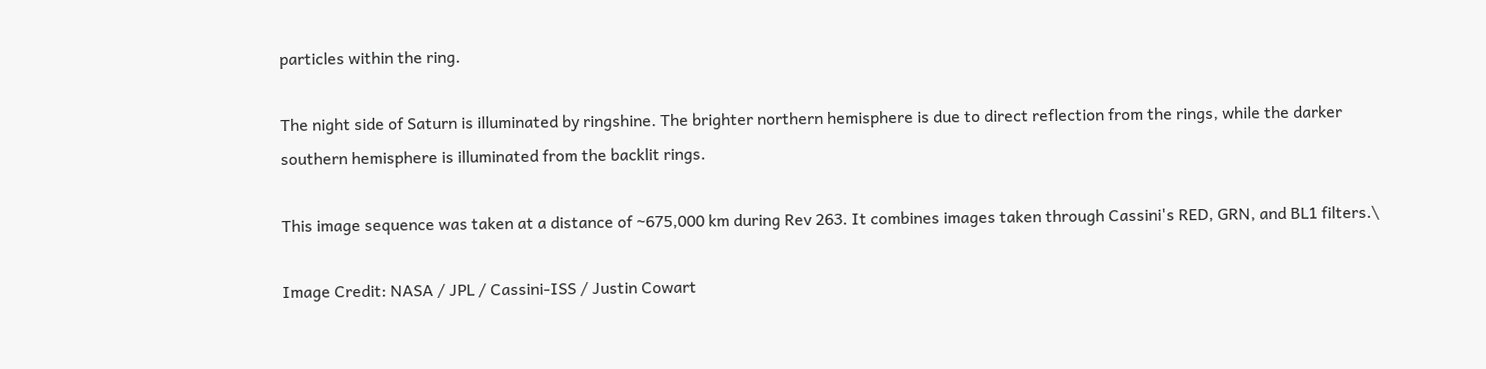particles within the ring.

The night side of Saturn is illuminated by ringshine. The brighter northern hemisphere is due to direct reflection from the rings, while the darker southern hemisphere is illuminated from the backlit rings.

This image sequence was taken at a distance of ~675,000 km during Rev 263. It combines images taken through Cassini's RED, GRN, and BL1 filters.\

Image Credit: NASA / JPL / Cassini-ISS / Justin Cowart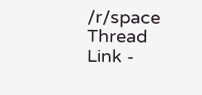/r/space Thread Link -